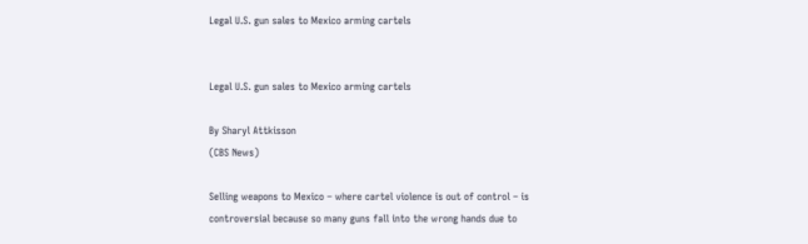Legal U.S. gun sales to Mexico arming cartels


Legal U.S. gun sales to Mexico arming cartels

By Sharyl Attkisson
(CBS News)

Selling weapons to Mexico – where cartel violence is out of control – is controversial because so many guns fall into the wrong hands due to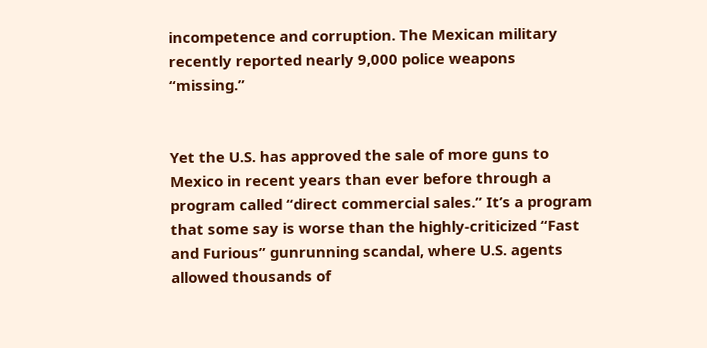incompetence and corruption. The Mexican military recently reported nearly 9,000 police weapons “missing.”


Yet the U.S. has approved the sale of more guns to Mexico in recent years than ever before through a program called “direct commercial sales.” It’s a program that some say is worse than the highly-criticized “Fast and Furious” gunrunning scandal, where U.S. agents allowed thousands of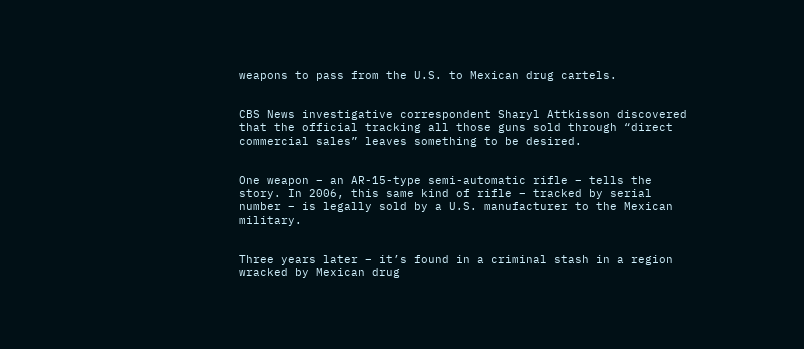weapons to pass from the U.S. to Mexican drug cartels.


CBS News investigative correspondent Sharyl Attkisson discovered that the official tracking all those guns sold through “direct commercial sales” leaves something to be desired.


One weapon – an AR-15-type semi-automatic rifle – tells the story. In 2006, this same kind of rifle – tracked by serial number – is legally sold by a U.S. manufacturer to the Mexican military.


Three years later – it’s found in a criminal stash in a region wracked by Mexican drug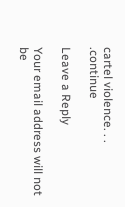cartel violence. . . .continue

Leave a Reply

Your email address will not be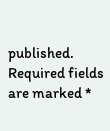published. Required fields are marked *